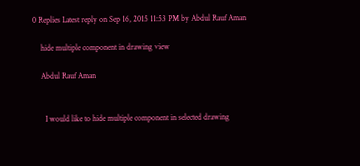0 Replies Latest reply on Sep 16, 2015 11:53 PM by Abdul Rauf Aman

    hide multiple component in drawing view

    Abdul Rauf Aman


      I would like to hide multiple component in selected drawing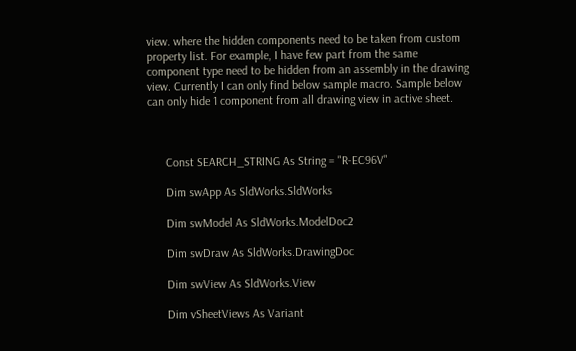view. where the hidden components need to be taken from custom property list. For example, I have few part from the same component type need to be hidden from an assembly in the drawing view. Currently I can only find below sample macro. Sample below can only hide 1 component from all drawing view in active sheet.



      Const SEARCH_STRING As String = "R-EC96V"

      Dim swApp As SldWorks.SldWorks

      Dim swModel As SldWorks.ModelDoc2

      Dim swDraw As SldWorks.DrawingDoc

      Dim swView As SldWorks.View

      Dim vSheetViews As Variant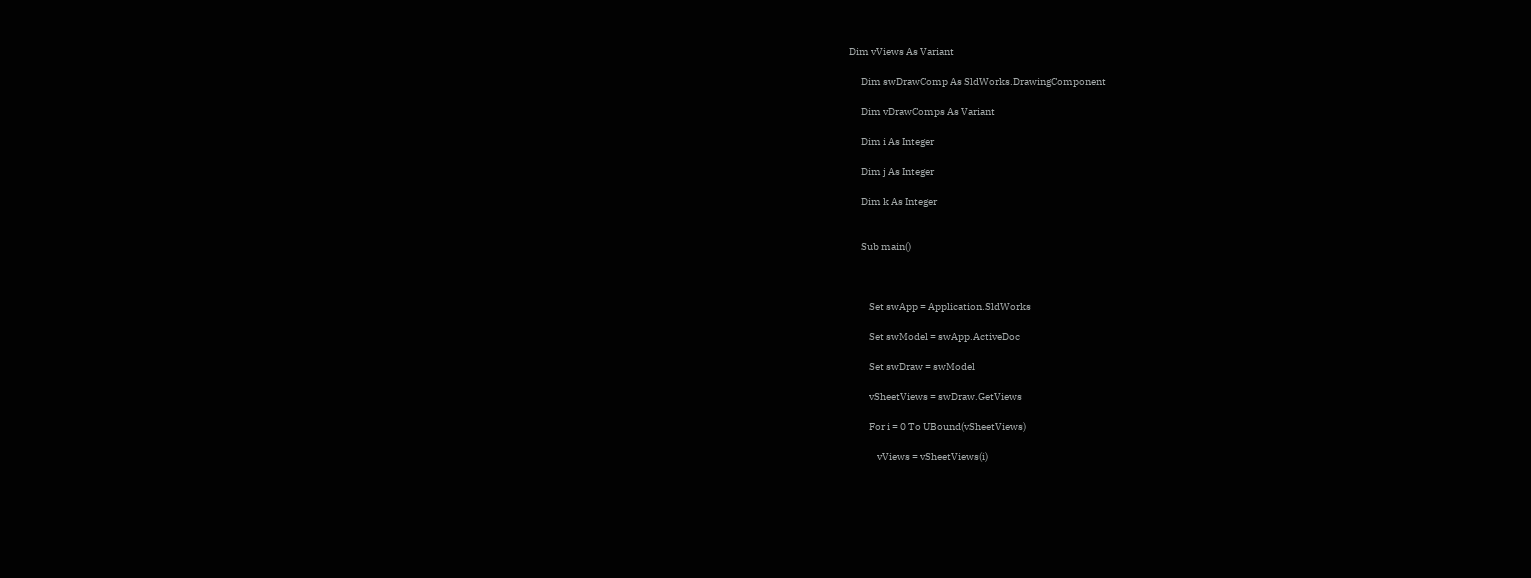Dim vViews As Variant

      Dim swDrawComp As SldWorks.DrawingComponent

      Dim vDrawComps As Variant

      Dim i As Integer

      Dim j As Integer

      Dim k As Integer


      Sub main()



          Set swApp = Application.SldWorks

          Set swModel = swApp.ActiveDoc

          Set swDraw = swModel

          vSheetViews = swDraw.GetViews

          For i = 0 To UBound(vSheetViews)

              vViews = vSheetViews(i)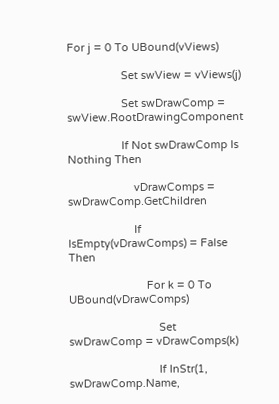For j = 0 To UBound(vViews)

                  Set swView = vViews(j)

                  Set swDrawComp = swView.RootDrawingComponent

                  If Not swDrawComp Is Nothing Then

                      vDrawComps = swDrawComp.GetChildren

                      If IsEmpty(vDrawComps) = False Then

                          For k = 0 To UBound(vDrawComps)

                              Set swDrawComp = vDrawComps(k)

                              If InStr(1, swDrawComp.Name,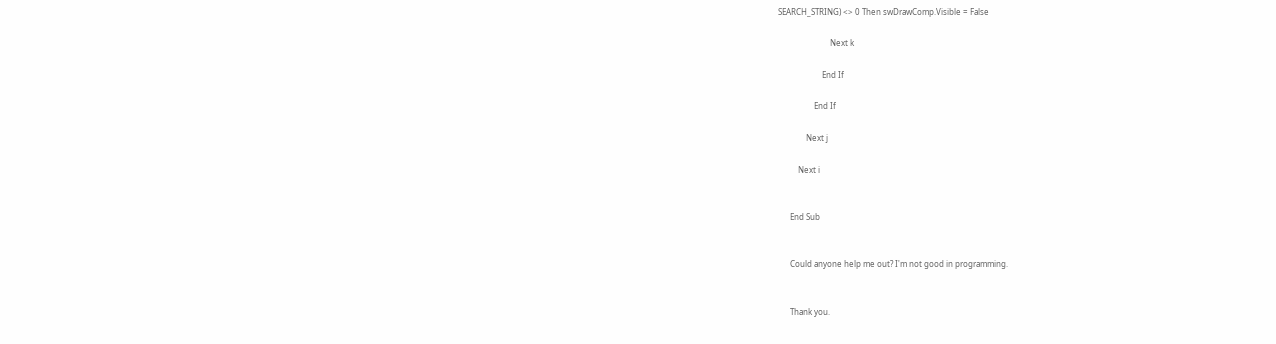SEARCH_STRING) <> 0 Then swDrawComp.Visible = False

                          Next k

                      End If

                  End If

              Next j

          Next i


      End Sub


      Could anyone help me out? I'm not good in programming.


      Thank you.